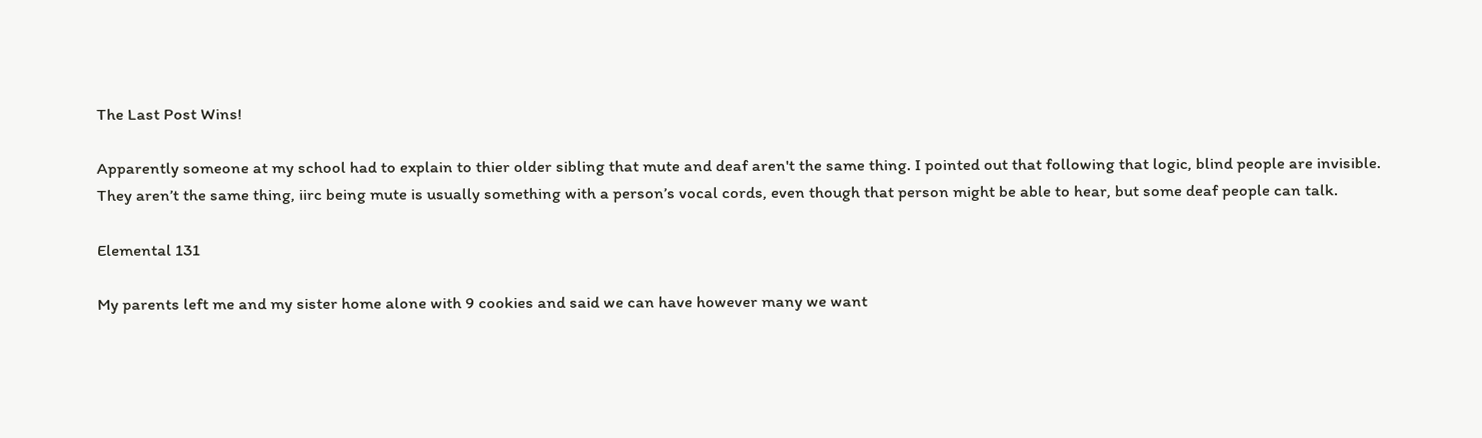The Last Post Wins!

Apparently someone at my school had to explain to thier older sibling that mute and deaf aren't the same thing. I pointed out that following that logic, blind people are invisible.
They aren’t the same thing, iirc being mute is usually something with a person’s vocal cords, even though that person might be able to hear, but some deaf people can talk.

Elemental 131

My parents left me and my sister home alone with 9 cookies and said we can have however many we want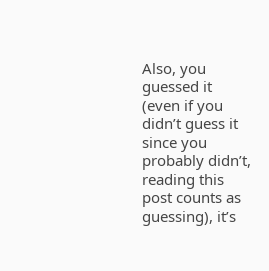Also, you guessed it (even if you didn’t guess it since you probably didn’t, reading this post counts as guessing), it’s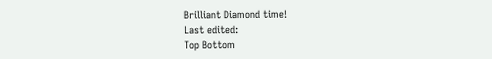Brilliant Diamond time!
Last edited:
Top Bottom